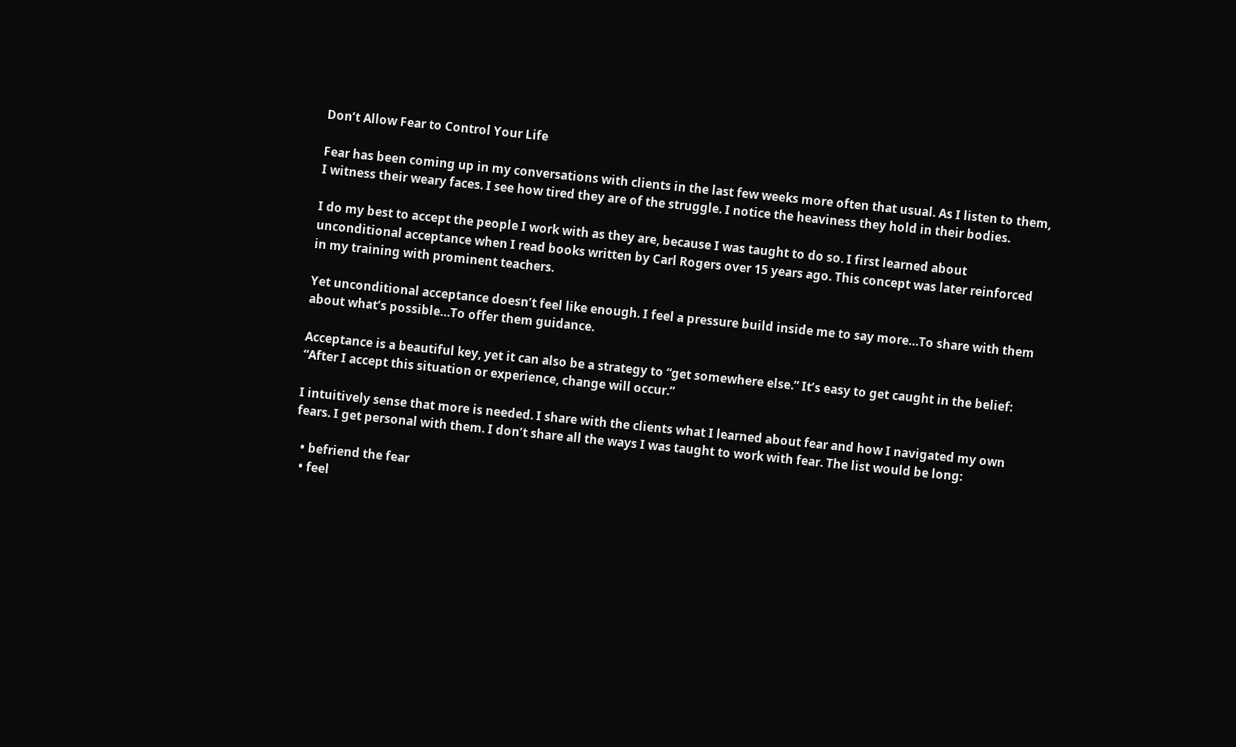Don’t Allow Fear to Control Your Life

Fear has been coming up in my conversations with clients in the last few weeks more often that usual. As I listen to them, I witness their weary faces. I see how tired they are of the struggle. I notice the heaviness they hold in their bodies.

I do my best to accept the people I work with as they are, because I was taught to do so. I first learned about unconditional acceptance when I read books written by Carl Rogers over 15 years ago. This concept was later reinforced in my training with prominent teachers.

Yet unconditional acceptance doesn’t feel like enough. I feel a pressure build inside me to say more…To share with them about what’s possible…To offer them guidance.

Acceptance is a beautiful key, yet it can also be a strategy to “get somewhere else.” It’s easy to get caught in the belief: “After I accept this situation or experience, change will occur.”

I intuitively sense that more is needed. I share with the clients what I learned about fear and how I navigated my own fears. I get personal with them. I don’t share all the ways I was taught to work with fear. The list would be long:

  • befriend the fear
  • feel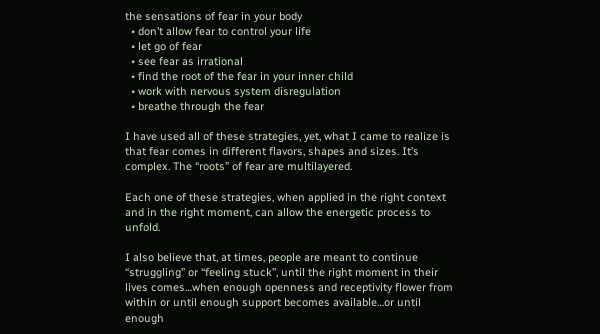the sensations of fear in your body
  • don’t allow fear to control your life
  • let go of fear
  • see fear as irrational
  • find the root of the fear in your inner child
  • work with nervous system disregulation
  • breathe through the fear

I have used all of these strategies, yet, what I came to realize is that fear comes in different flavors, shapes and sizes. It’s complex. The “roots” of fear are multilayered.

Each one of these strategies, when applied in the right context and in the right moment, can allow the energetic process to unfold.

I also believe that, at times, people are meant to continue “struggling” or “feeling stuck”, until the right moment in their lives comes…when enough openness and receptivity flower from within or until enough support becomes available…or until enough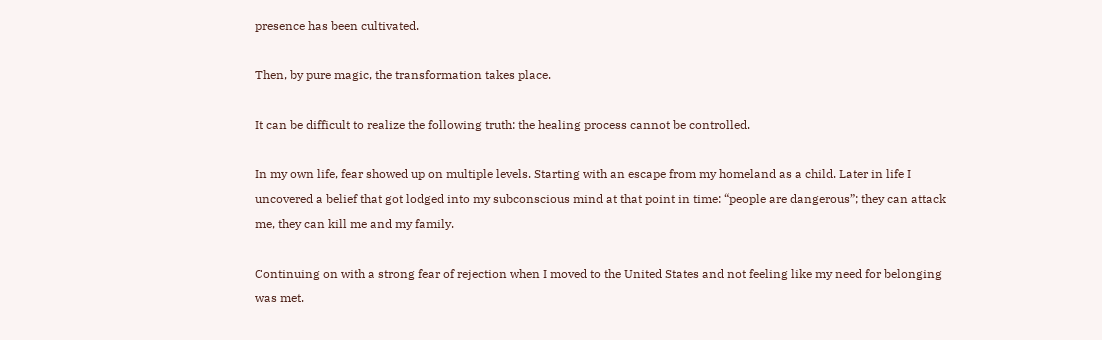presence has been cultivated.

Then, by pure magic, the transformation takes place.

It can be difficult to realize the following truth: the healing process cannot be controlled.

In my own life, fear showed up on multiple levels. Starting with an escape from my homeland as a child. Later in life I uncovered a belief that got lodged into my subconscious mind at that point in time: “people are dangerous”; they can attack me, they can kill me and my family.

Continuing on with a strong fear of rejection when I moved to the United States and not feeling like my need for belonging was met.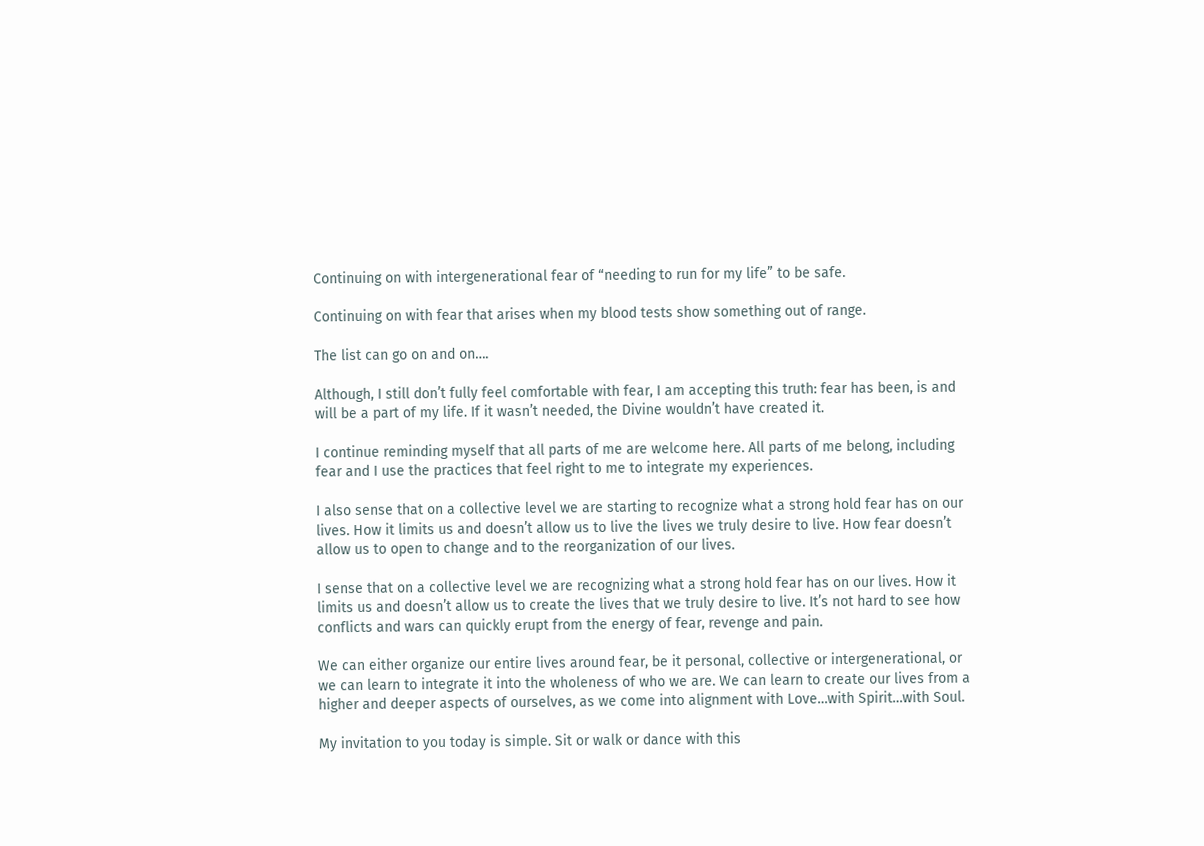Continuing on with intergenerational fear of “needing to run for my life” to be safe.

Continuing on with fear that arises when my blood tests show something out of range.

The list can go on and on….

Although, I still don’t fully feel comfortable with fear, I am accepting this truth: fear has been, is and will be a part of my life. If it wasn’t needed, the Divine wouldn’t have created it.

I continue reminding myself that all parts of me are welcome here. All parts of me belong, including fear and I use the practices that feel right to me to integrate my experiences.

I also sense that on a collective level we are starting to recognize what a strong hold fear has on our lives. How it limits us and doesn’t allow us to live the lives we truly desire to live. How fear doesn’t allow us to open to change and to the reorganization of our lives.

I sense that on a collective level we are recognizing what a strong hold fear has on our lives. How it limits us and doesn’t allow us to create the lives that we truly desire to live. It’s not hard to see how conflicts and wars can quickly erupt from the energy of fear, revenge and pain.

We can either organize our entire lives around fear, be it personal, collective or intergenerational, or we can learn to integrate it into the wholeness of who we are. We can learn to create our lives from a higher and deeper aspects of ourselves, as we come into alignment with Love…with Spirit…with Soul.

My invitation to you today is simple. Sit or walk or dance with this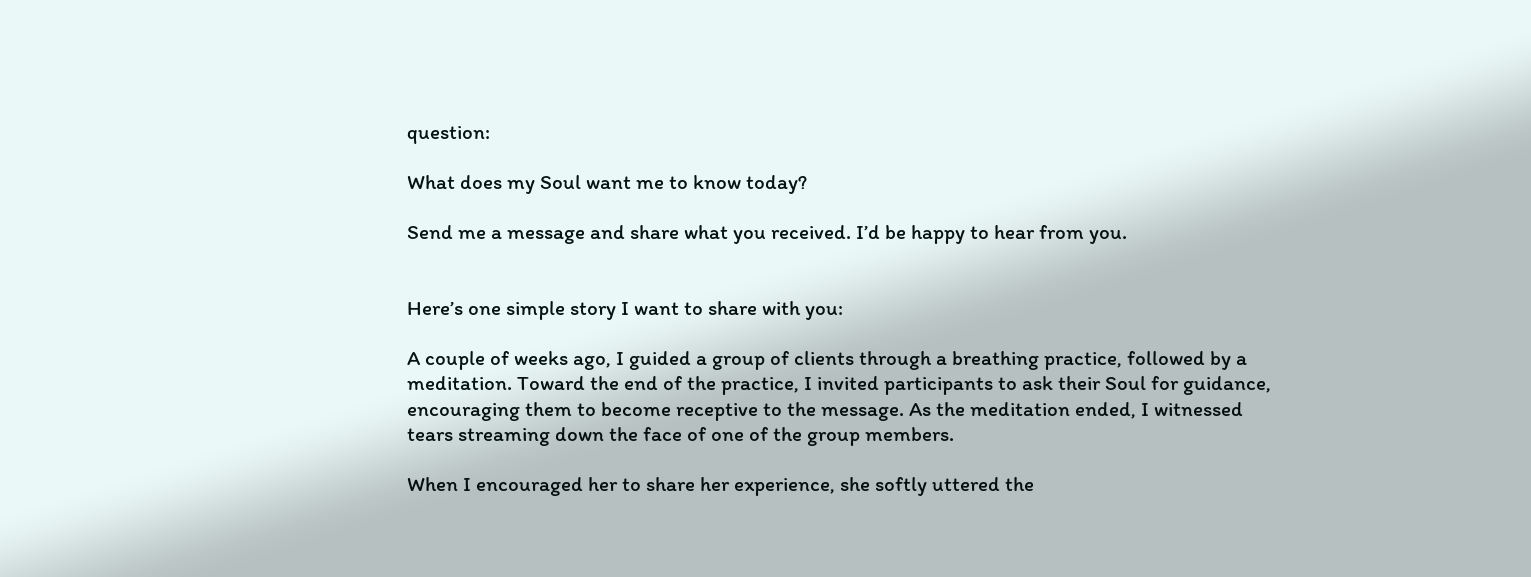question:

What does my Soul want me to know today?

Send me a message and share what you received. I’d be happy to hear from you.


Here’s one simple story I want to share with you:

A couple of weeks ago, I guided a group of clients through a breathing practice, followed by a meditation. Toward the end of the practice, I invited participants to ask their Soul for guidance, encouraging them to become receptive to the message. As the meditation ended, I witnessed tears streaming down the face of one of the group members.

When I encouraged her to share her experience, she softly uttered the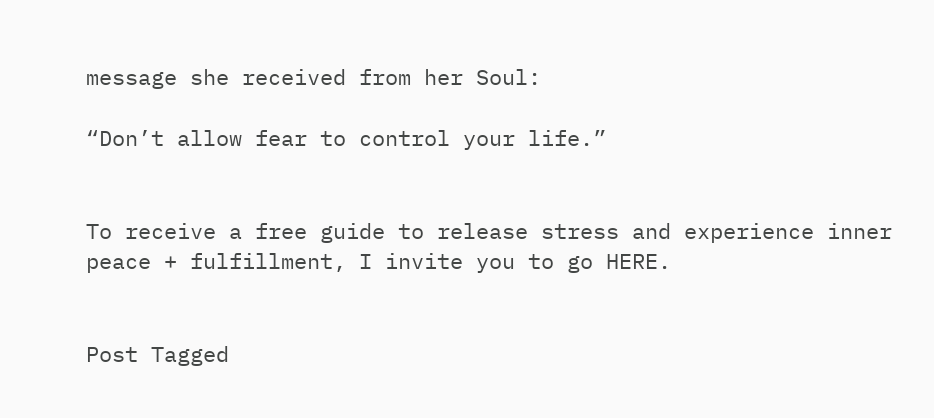message she received from her Soul:

“Don’t allow fear to control your life.”


To receive a free guide to release stress and experience inner peace + fulfillment, I invite you to go HERE.


Post Tagged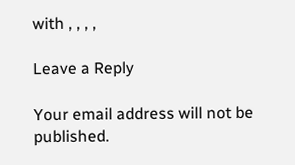with , , , ,

Leave a Reply

Your email address will not be published.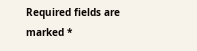Required fields are marked *